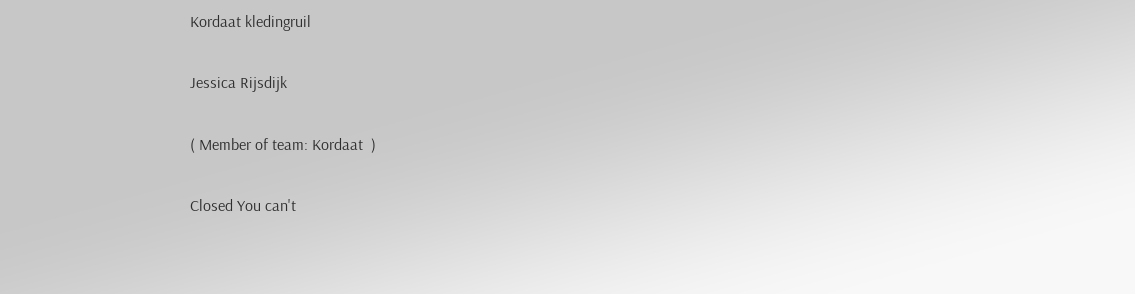Kordaat kledingruil

Jessica Rijsdijk

( Member of team: Kordaat  )

Closed You can't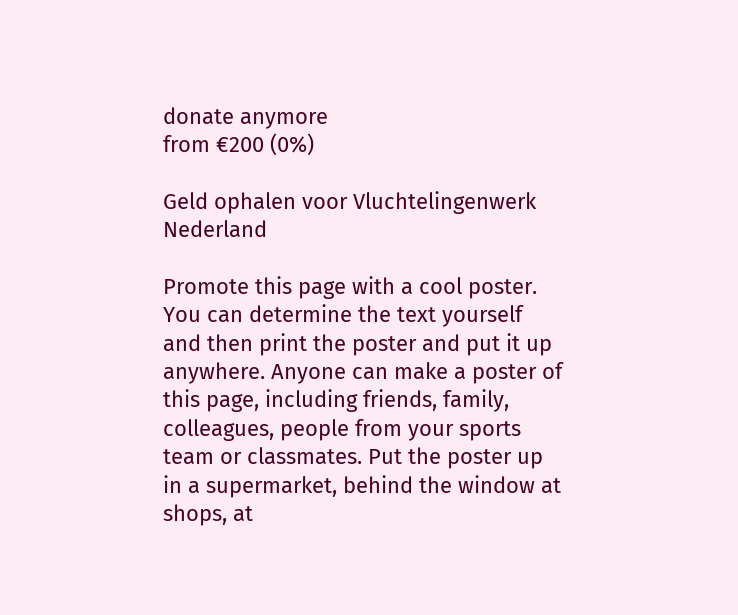donate anymore
from €200 (0%)

Geld ophalen voor Vluchtelingenwerk Nederland

Promote this page with a cool poster. You can determine the text yourself and then print the poster and put it up anywhere. Anyone can make a poster of this page, including friends, family, colleagues, people from your sports team or classmates. Put the poster up in a supermarket, behind the window at shops, at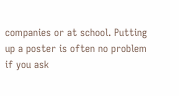companies or at school. Putting up a poster is often no problem if you ask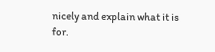nicely and explain what it is for.